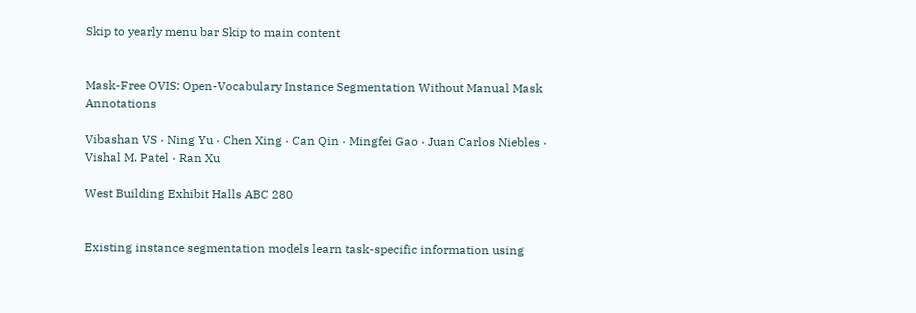Skip to yearly menu bar Skip to main content


Mask-Free OVIS: Open-Vocabulary Instance Segmentation Without Manual Mask Annotations

Vibashan VS · Ning Yu · Chen Xing · Can Qin · Mingfei Gao · Juan Carlos Niebles · Vishal M. Patel · Ran Xu

West Building Exhibit Halls ABC 280


Existing instance segmentation models learn task-specific information using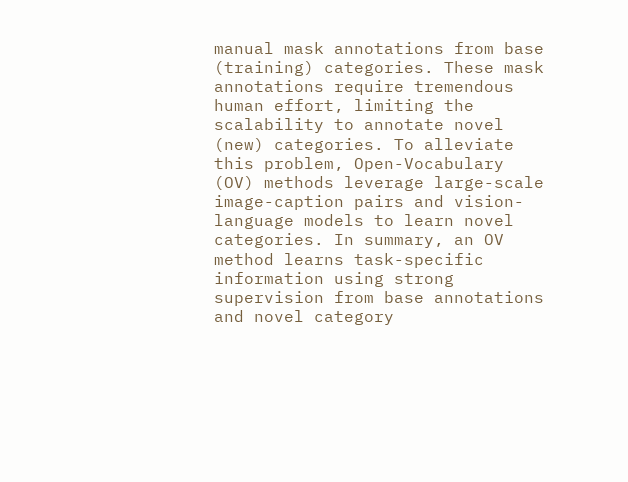manual mask annotations from base (training) categories. These mask annotations require tremendous human effort, limiting the scalability to annotate novel (new) categories. To alleviate this problem, Open-Vocabulary (OV) methods leverage large-scale image-caption pairs and vision-language models to learn novel categories. In summary, an OV method learns task-specific information using strong supervision from base annotations and novel category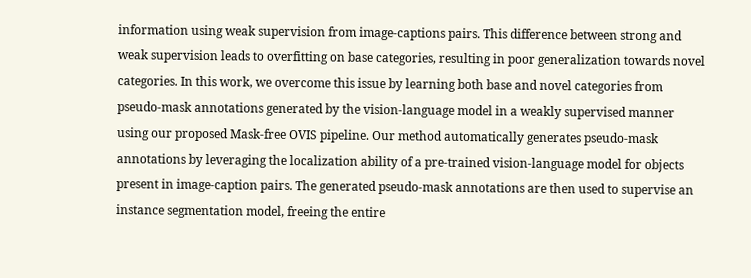information using weak supervision from image-captions pairs. This difference between strong and weak supervision leads to overfitting on base categories, resulting in poor generalization towards novel categories. In this work, we overcome this issue by learning both base and novel categories from pseudo-mask annotations generated by the vision-language model in a weakly supervised manner using our proposed Mask-free OVIS pipeline. Our method automatically generates pseudo-mask annotations by leveraging the localization ability of a pre-trained vision-language model for objects present in image-caption pairs. The generated pseudo-mask annotations are then used to supervise an instance segmentation model, freeing the entire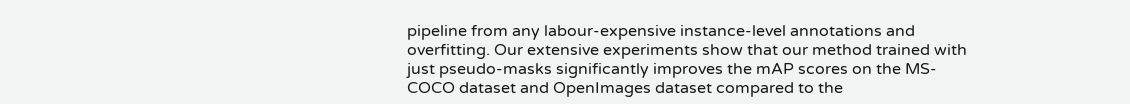pipeline from any labour-expensive instance-level annotations and overfitting. Our extensive experiments show that our method trained with just pseudo-masks significantly improves the mAP scores on the MS-COCO dataset and OpenImages dataset compared to the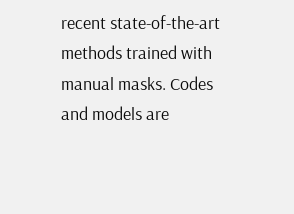recent state-of-the-art methods trained with manual masks. Codes and models are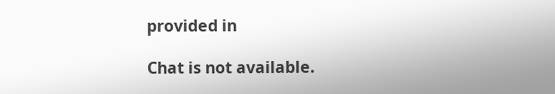provided in

Chat is not available.